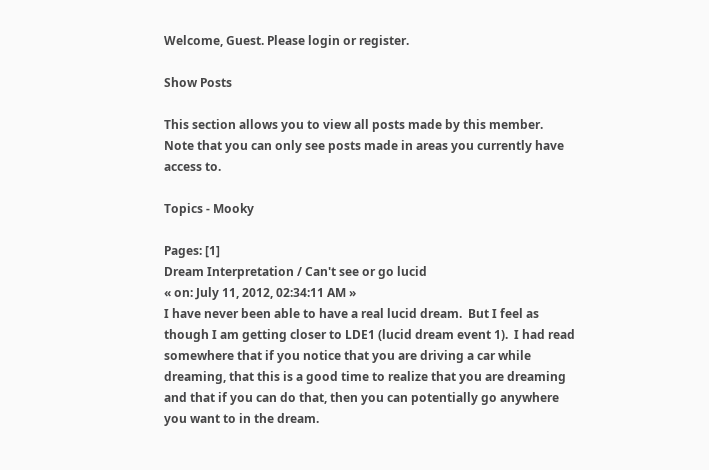Welcome, Guest. Please login or register.

Show Posts

This section allows you to view all posts made by this member. Note that you can only see posts made in areas you currently have access to.

Topics - Mooky

Pages: [1]
Dream Interpretation / Can't see or go lucid
« on: July 11, 2012, 02:34:11 AM »
I have never been able to have a real lucid dream.  But I feel as though I am getting closer to LDE1 (lucid dream event 1).  I had read somewhere that if you notice that you are driving a car while dreaming, that this is a good time to realize that you are dreaming and that if you can do that, then you can potentially go anywhere you want to in the dream.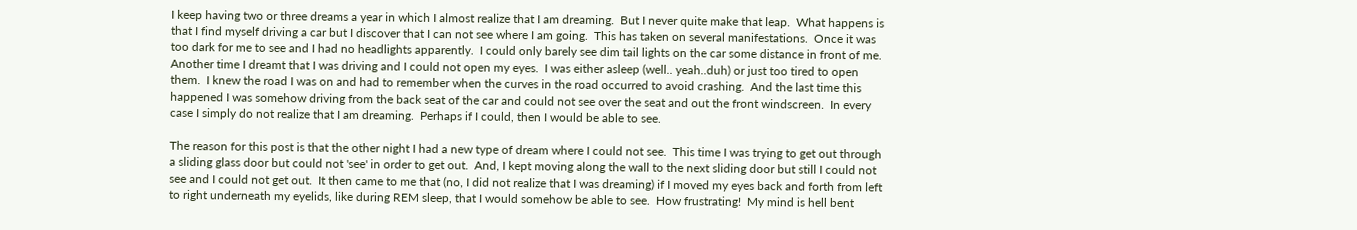I keep having two or three dreams a year in which I almost realize that I am dreaming.  But I never quite make that leap.  What happens is that I find myself driving a car but I discover that I can not see where I am going.  This has taken on several manifestations.  Once it was too dark for me to see and I had no headlights apparently.  I could only barely see dim tail lights on the car some distance in front of me.  Another time I dreamt that I was driving and I could not open my eyes.  I was either asleep (well.. yeah..duh) or just too tired to open them.  I knew the road I was on and had to remember when the curves in the road occurred to avoid crashing.  And the last time this happened I was somehow driving from the back seat of the car and could not see over the seat and out the front windscreen.  In every case I simply do not realize that I am dreaming.  Perhaps if I could, then I would be able to see.

The reason for this post is that the other night I had a new type of dream where I could not see.  This time I was trying to get out through a sliding glass door but could not 'see' in order to get out.  And, I kept moving along the wall to the next sliding door but still I could not see and I could not get out.  It then came to me that (no, I did not realize that I was dreaming) if I moved my eyes back and forth from left to right underneath my eyelids, like during REM sleep, that I would somehow be able to see.  How frustrating!  My mind is hell bent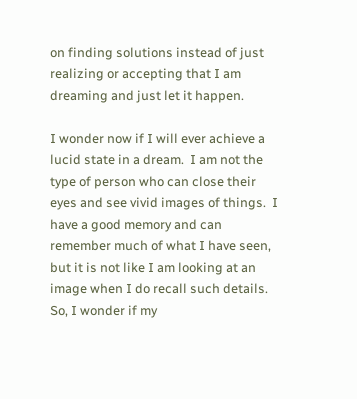on finding solutions instead of just realizing or accepting that I am dreaming and just let it happen.

I wonder now if I will ever achieve a lucid state in a dream.  I am not the type of person who can close their eyes and see vivid images of things.  I have a good memory and can remember much of what I have seen, but it is not like I am looking at an image when I do recall such details.  So, I wonder if my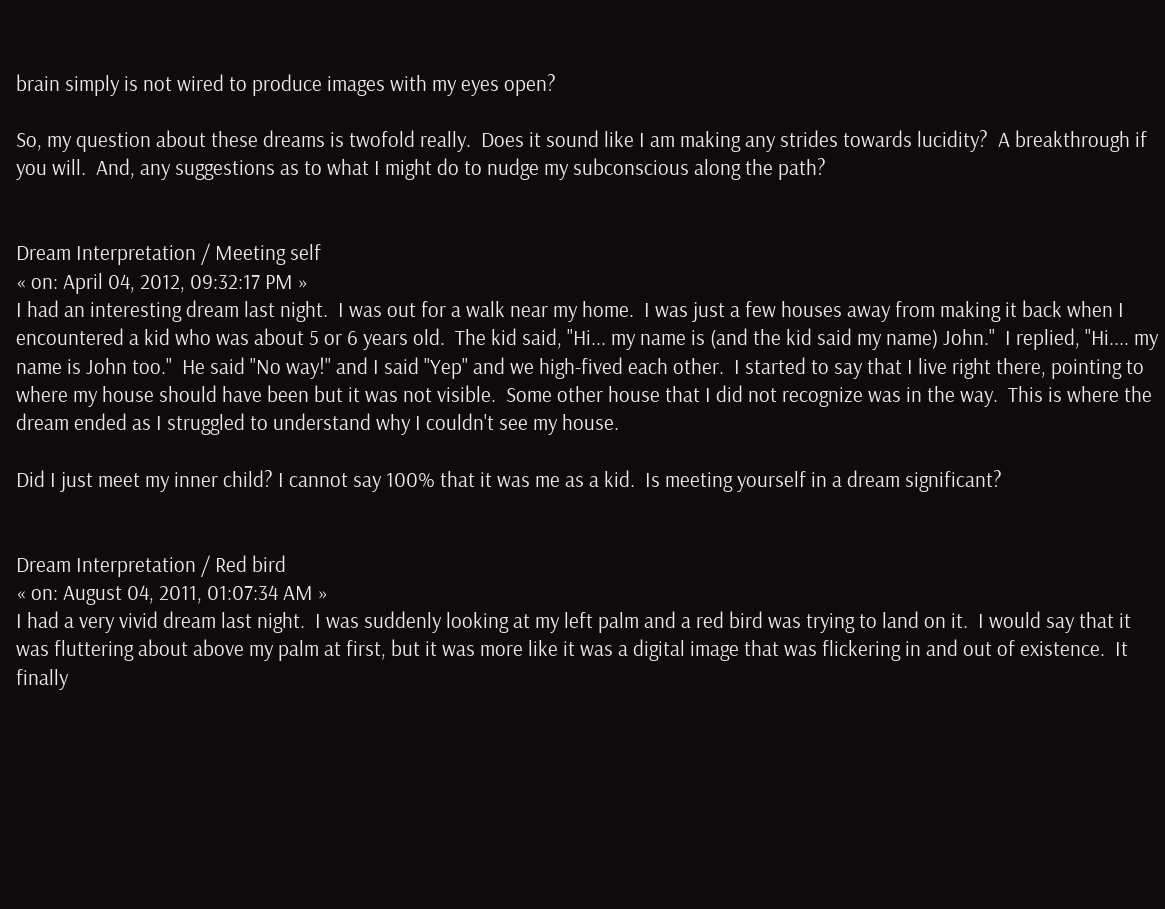brain simply is not wired to produce images with my eyes open?

So, my question about these dreams is twofold really.  Does it sound like I am making any strides towards lucidity?  A breakthrough if you will.  And, any suggestions as to what I might do to nudge my subconscious along the path?


Dream Interpretation / Meeting self
« on: April 04, 2012, 09:32:17 PM »
I had an interesting dream last night.  I was out for a walk near my home.  I was just a few houses away from making it back when I encountered a kid who was about 5 or 6 years old.  The kid said, "Hi... my name is (and the kid said my name) John."  I replied, "Hi.... my name is John too."  He said "No way!" and I said "Yep" and we high-fived each other.  I started to say that I live right there, pointing to where my house should have been but it was not visible.  Some other house that I did not recognize was in the way.  This is where the dream ended as I struggled to understand why I couldn't see my house.

Did I just meet my inner child? I cannot say 100% that it was me as a kid.  Is meeting yourself in a dream significant?


Dream Interpretation / Red bird
« on: August 04, 2011, 01:07:34 AM »
I had a very vivid dream last night.  I was suddenly looking at my left palm and a red bird was trying to land on it.  I would say that it was fluttering about above my palm at first, but it was more like it was a digital image that was flickering in and out of existence.  It finally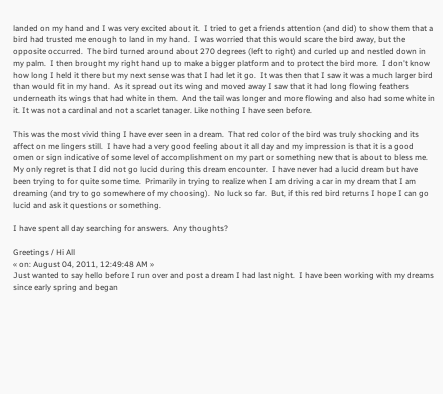landed on my hand and I was very excited about it.  I tried to get a friends attention (and did) to show them that a bird had trusted me enough to land in my hand.  I was worried that this would scare the bird away, but the opposite occurred.  The bird turned around about 270 degrees (left to right) and curled up and nestled down in my palm.  I then brought my right hand up to make a bigger platform and to protect the bird more.  I don't know how long I held it there but my next sense was that I had let it go.  It was then that I saw it was a much larger bird than would fit in my hand.  As it spread out its wing and moved away I saw that it had long flowing feathers underneath its wings that had white in them.  And the tail was longer and more flowing and also had some white in it. It was not a cardinal and not a scarlet tanager. Like nothing I have seen before.

This was the most vivid thing I have ever seen in a dream.  That red color of the bird was truly shocking and its affect on me lingers still.  I have had a very good feeling about it all day and my impression is that it is a good omen or sign indicative of some level of accomplishment on my part or something new that is about to bless me.  My only regret is that I did not go lucid during this dream encounter.  I have never had a lucid dream but have been trying to for quite some time.  Primarily in trying to realize when I am driving a car in my dream that I am dreaming (and try to go somewhere of my choosing).  No luck so far.  But, if this red bird returns I hope I can go lucid and ask it questions or something.

I have spent all day searching for answers.  Any thoughts?

Greetings / Hi All
« on: August 04, 2011, 12:49:48 AM »
Just wanted to say hello before I run over and post a dream I had last night.  I have been working with my dreams since early spring and began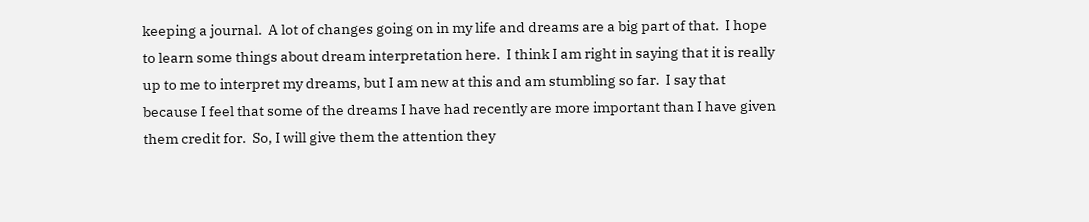keeping a journal.  A lot of changes going on in my life and dreams are a big part of that.  I hope to learn some things about dream interpretation here.  I think I am right in saying that it is really up to me to interpret my dreams, but I am new at this and am stumbling so far.  I say that because I feel that some of the dreams I have had recently are more important than I have given them credit for.  So, I will give them the attention they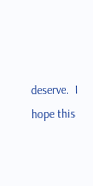deserve.  I hope this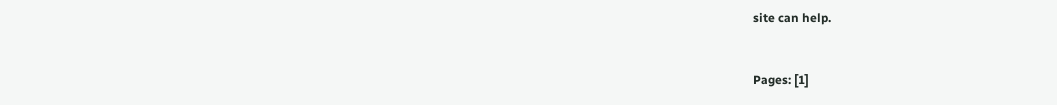site can help.


Pages: [1]